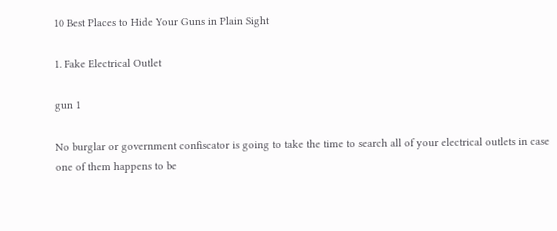10 Best Places to Hide Your Guns in Plain Sight

1. Fake Electrical Outlet

gun 1

No burglar or government confiscator is going to take the time to search all of your electrical outlets in case one of them happens to be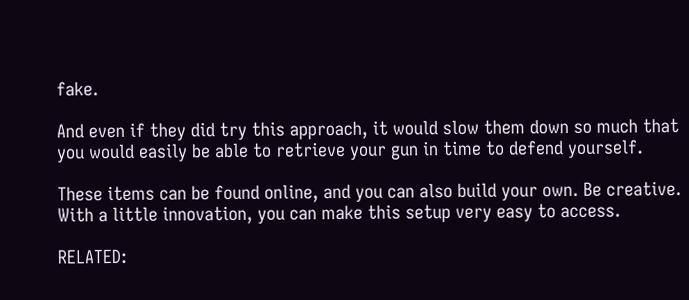fake.

And even if they did try this approach, it would slow them down so much that you would easily be able to retrieve your gun in time to defend yourself.

These items can be found online, and you can also build your own. Be creative. With a little innovation, you can make this setup very easy to access.

RELATED: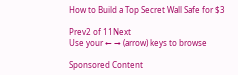How to Build a Top Secret Wall Safe for $3

Prev2 of 11Next
Use your ← → (arrow) keys to browse

Sponsored Content